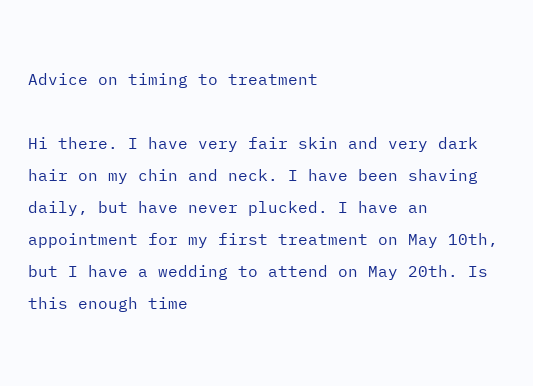Advice on timing to treatment

Hi there. I have very fair skin and very dark hair on my chin and neck. I have been shaving daily, but have never plucked. I have an appointment for my first treatment on May 10th, but I have a wedding to attend on May 20th. Is this enough time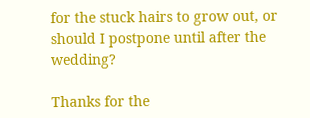for the stuck hairs to grow out, or should I postpone until after the wedding?

Thanks for the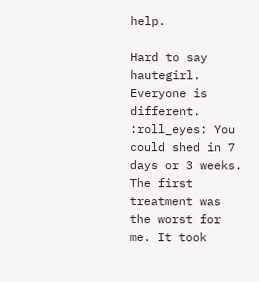help.

Hard to say hautegirl. Everyone is different. :roll_eyes: You could shed in 7 days or 3 weeks. The first treatment was the worst for me. It took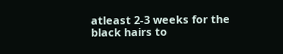atleast 2-3 weeks for the black hairs to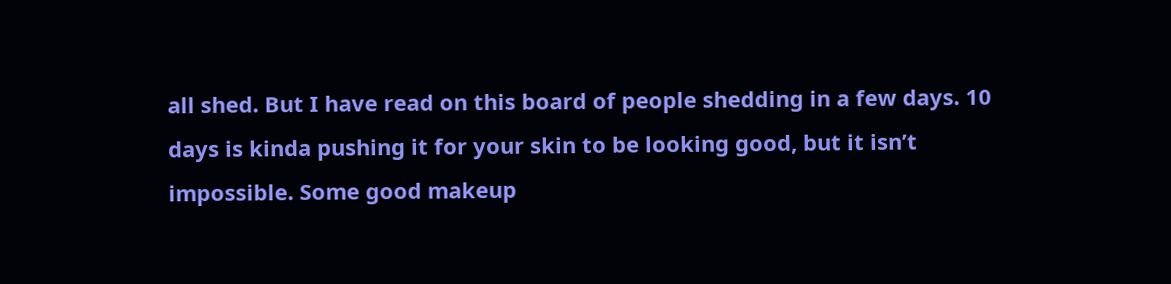all shed. But I have read on this board of people shedding in a few days. 10 days is kinda pushing it for your skin to be looking good, but it isn’t impossible. Some good makeup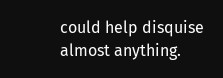could help disquise almost anything.